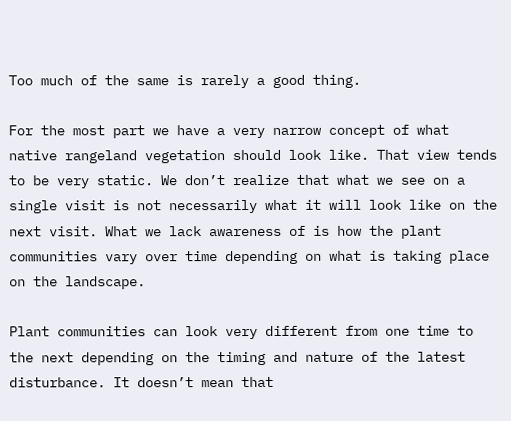Too much of the same is rarely a good thing.

For the most part we have a very narrow concept of what native rangeland vegetation should look like. That view tends to be very static. We don’t realize that what we see on a single visit is not necessarily what it will look like on the next visit. What we lack awareness of is how the plant communities vary over time depending on what is taking place on the landscape.

Plant communities can look very different from one time to the next depending on the timing and nature of the latest disturbance. It doesn’t mean that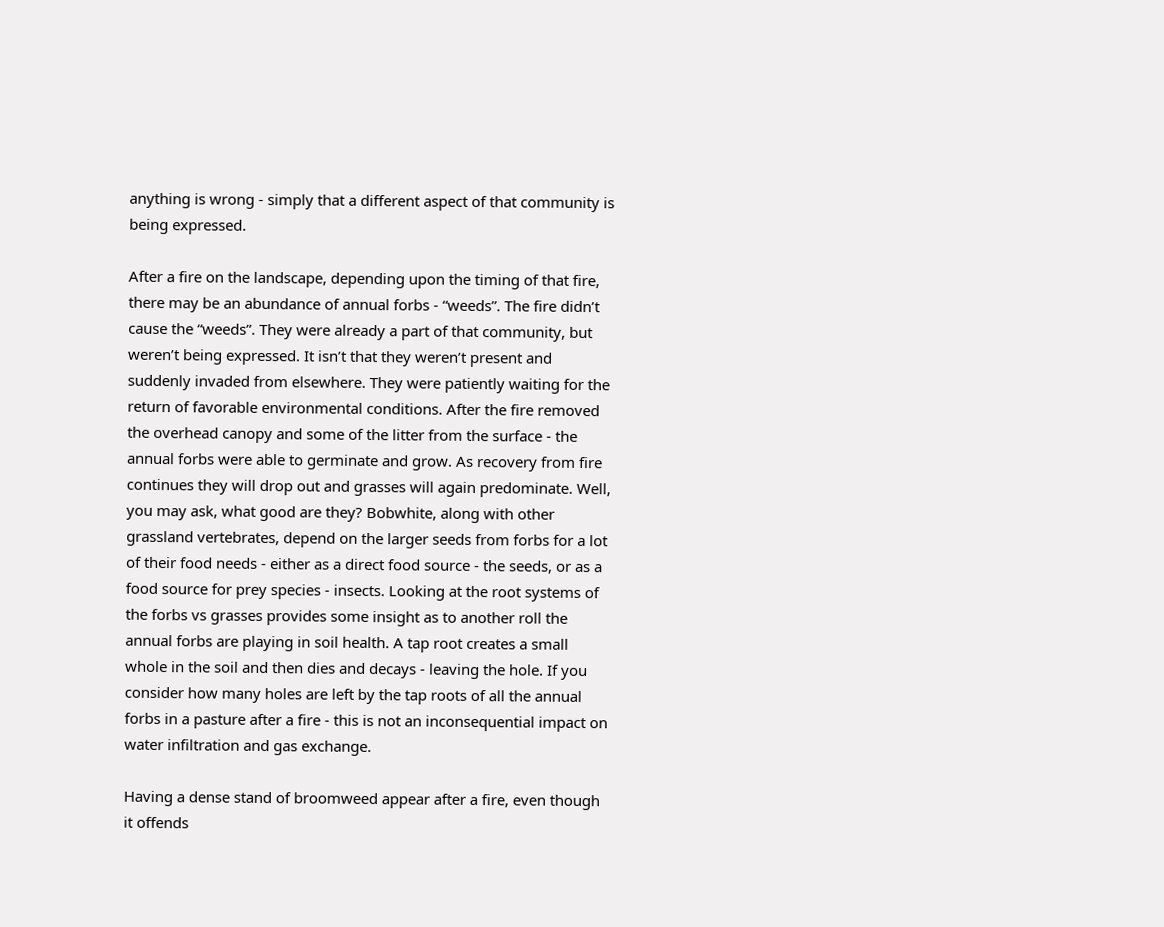anything is wrong - simply that a different aspect of that community is being expressed.

After a fire on the landscape, depending upon the timing of that fire, there may be an abundance of annual forbs - “weeds”. The fire didn’t cause the “weeds”. They were already a part of that community, but weren’t being expressed. It isn’t that they weren’t present and suddenly invaded from elsewhere. They were patiently waiting for the return of favorable environmental conditions. After the fire removed the overhead canopy and some of the litter from the surface - the annual forbs were able to germinate and grow. As recovery from fire continues they will drop out and grasses will again predominate. Well, you may ask, what good are they? Bobwhite, along with other grassland vertebrates, depend on the larger seeds from forbs for a lot of their food needs - either as a direct food source - the seeds, or as a food source for prey species - insects. Looking at the root systems of the forbs vs grasses provides some insight as to another roll the annual forbs are playing in soil health. A tap root creates a small whole in the soil and then dies and decays - leaving the hole. If you consider how many holes are left by the tap roots of all the annual forbs in a pasture after a fire - this is not an inconsequential impact on water infiltration and gas exchange.

Having a dense stand of broomweed appear after a fire, even though it offends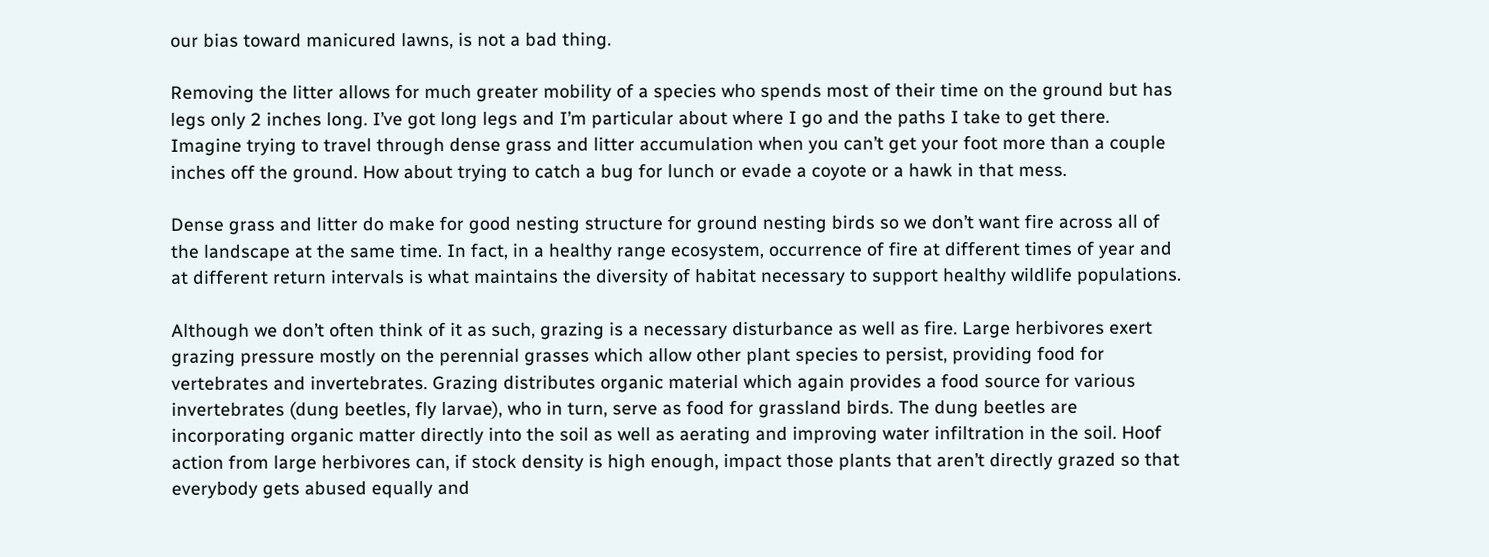our bias toward manicured lawns, is not a bad thing.

Removing the litter allows for much greater mobility of a species who spends most of their time on the ground but has legs only 2 inches long. I’ve got long legs and I’m particular about where I go and the paths I take to get there. Imagine trying to travel through dense grass and litter accumulation when you can’t get your foot more than a couple inches off the ground. How about trying to catch a bug for lunch or evade a coyote or a hawk in that mess.

Dense grass and litter do make for good nesting structure for ground nesting birds so we don’t want fire across all of the landscape at the same time. In fact, in a healthy range ecosystem, occurrence of fire at different times of year and at different return intervals is what maintains the diversity of habitat necessary to support healthy wildlife populations.

Although we don’t often think of it as such, grazing is a necessary disturbance as well as fire. Large herbivores exert grazing pressure mostly on the perennial grasses which allow other plant species to persist, providing food for vertebrates and invertebrates. Grazing distributes organic material which again provides a food source for various invertebrates (dung beetles, fly larvae), who in turn, serve as food for grassland birds. The dung beetles are incorporating organic matter directly into the soil as well as aerating and improving water infiltration in the soil. Hoof action from large herbivores can, if stock density is high enough, impact those plants that aren’t directly grazed so that everybody gets abused equally and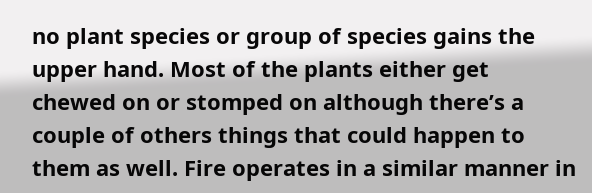no plant species or group of species gains the upper hand. Most of the plants either get chewed on or stomped on although there’s a couple of others things that could happen to them as well. Fire operates in a similar manner in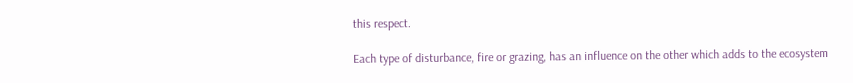this respect.

Each type of disturbance, fire or grazing, has an influence on the other which adds to the ecosystem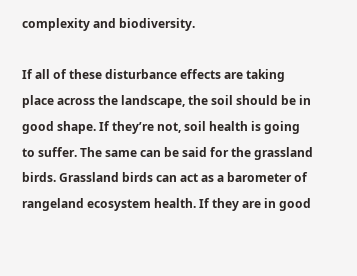complexity and biodiversity.

If all of these disturbance effects are taking place across the landscape, the soil should be in good shape. If they’re not, soil health is going to suffer. The same can be said for the grassland birds. Grassland birds can act as a barometer of rangeland ecosystem health. If they are in good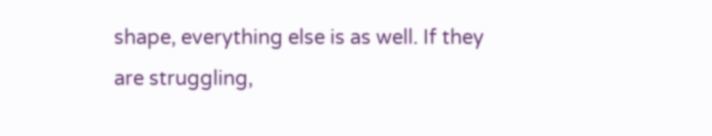shape, everything else is as well. If they are struggling,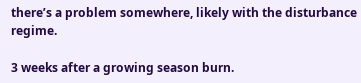there’s a problem somewhere, likely with the disturbance regime.

3 weeks after a growing season burn.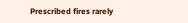Prescribed fires rarely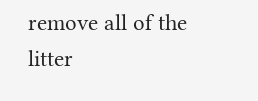remove all of the litter